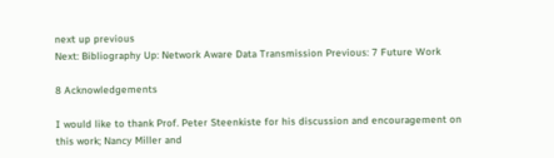next up previous
Next: Bibliography Up: Network Aware Data Transmission Previous: 7 Future Work

8 Acknowledgements

I would like to thank Prof. Peter Steenkiste for his discussion and encouragement on this work; Nancy Miller and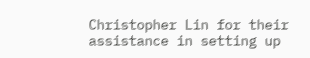Christopher Lin for their assistance in setting up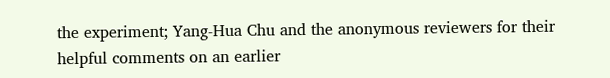the experiment; Yang-Hua Chu and the anonymous reviewers for their helpful comments on an earlier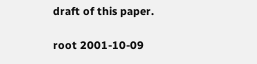draft of this paper.

root 2001-10-09